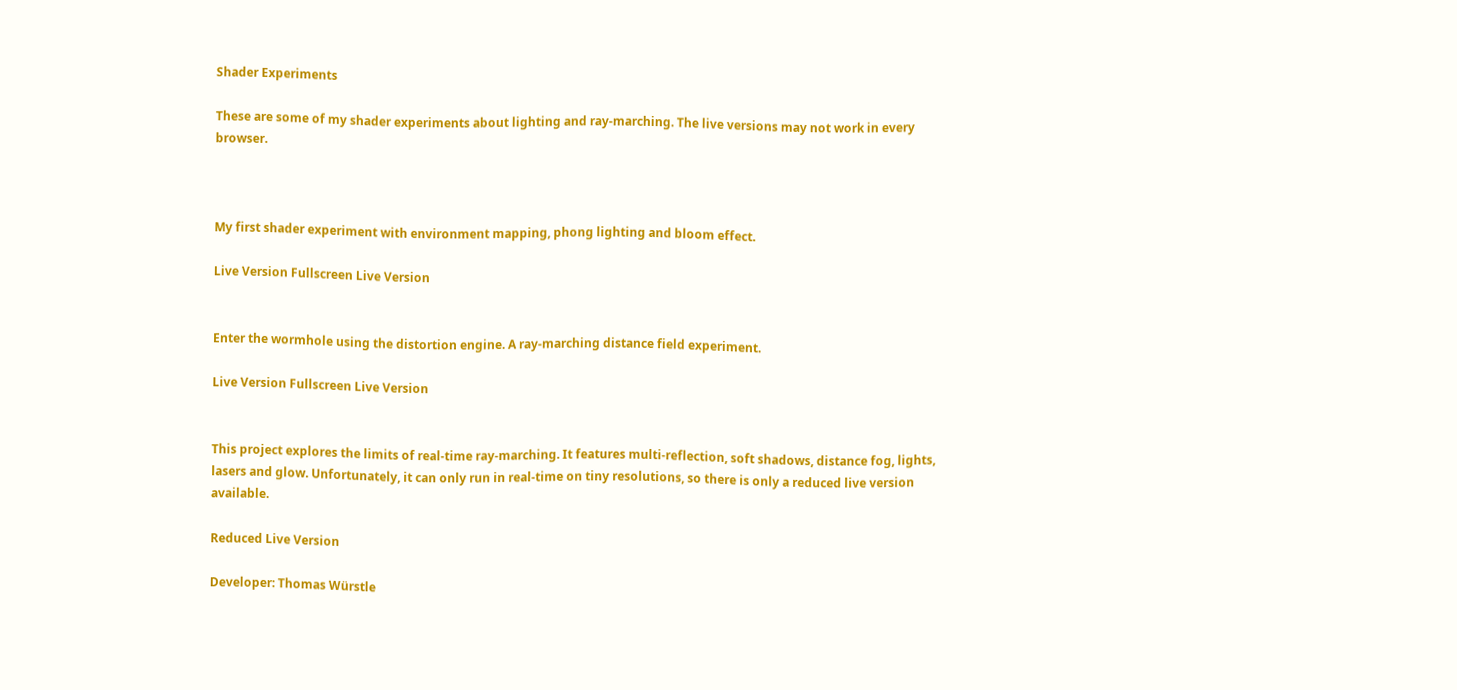Shader Experiments

These are some of my shader experiments about lighting and ray-marching. The live versions may not work in every browser.



My first shader experiment with environment mapping, phong lighting and bloom effect.

Live Version Fullscreen Live Version


Enter the wormhole using the distortion engine. A ray-marching distance field experiment.

Live Version Fullscreen Live Version


This project explores the limits of real-time ray-marching. It features multi-reflection, soft shadows, distance fog, lights, lasers and glow. Unfortunately, it can only run in real-time on tiny resolutions, so there is only a reduced live version available.

Reduced Live Version

Developer: Thomas Würstle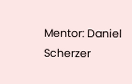Mentor: Daniel Scherzer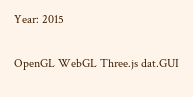Year: 2015

OpenGL WebGL Three.js dat.GUI